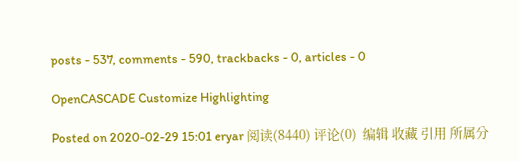posts - 537, comments - 590, trackbacks - 0, articles - 0

OpenCASCADE Customize Highlighting

Posted on 2020-02-29 15:01 eryar 阅读(8440) 评论(0)  编辑 收藏 引用 所属分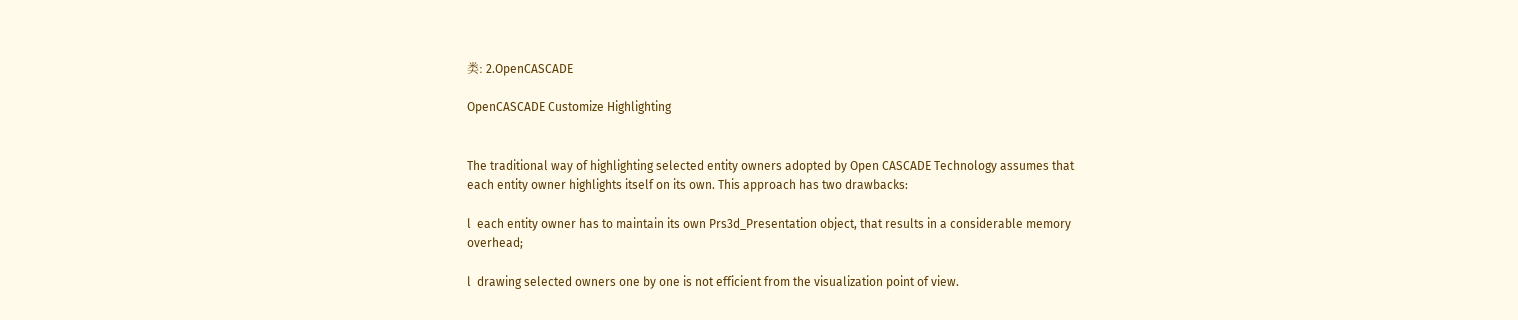类: 2.OpenCASCADE

OpenCASCADE Customize Highlighting


The traditional way of highlighting selected entity owners adopted by Open CASCADE Technology assumes that each entity owner highlights itself on its own. This approach has two drawbacks:

l  each entity owner has to maintain its own Prs3d_Presentation object, that results in a considerable memory overhead;

l  drawing selected owners one by one is not efficient from the visualization point of view.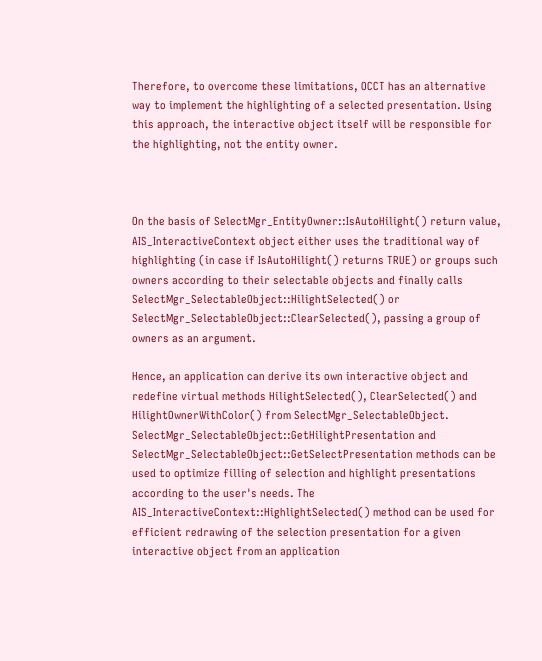Therefore, to overcome these limitations, OCCT has an alternative way to implement the highlighting of a selected presentation. Using this approach, the interactive object itself will be responsible for the highlighting, not the entity owner.



On the basis of SelectMgr_EntityOwner::IsAutoHilight() return value, AIS_InteractiveContext object either uses the traditional way of highlighting (in case if IsAutoHilight() returns TRUE) or groups such owners according to their selectable objects and finally calls SelectMgr_SelectableObject::HilightSelected() or SelectMgr_SelectableObject::ClearSelected(), passing a group of owners as an argument.

Hence, an application can derive its own interactive object and redefine virtual methods HilightSelected(), ClearSelected() and HilightOwnerWithColor() from SelectMgr_SelectableObject. SelectMgr_SelectableObject::GetHilightPresentation and SelectMgr_SelectableObject::GetSelectPresentation methods can be used to optimize filling of selection and highlight presentations according to the user's needs. The AIS_InteractiveContext::HighlightSelected() method can be used for efficient redrawing of the selection presentation for a given interactive object from an application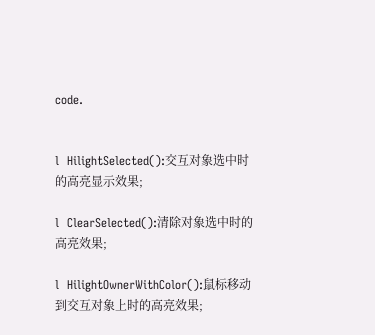code.


l  HilightSelected():交互对象选中时的高亮显示效果;

l  ClearSelected():清除对象选中时的高亮效果;

l  HilightOwnerWithColor():鼠标移动到交互对象上时的高亮效果;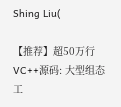Shing Liu(

【推荐】超50万行VC++源码: 大型组态工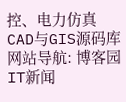控、电力仿真CAD与GIS源码库
网站导航: 博客园   IT新闻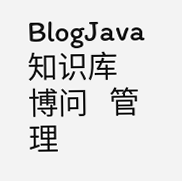BlogJava   知识库   博问   管理